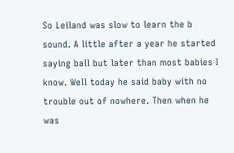So Leiland was slow to learn the b sound. A little after a year he started saying ball but later than most babies I know. Well today he said baby with no trouble out of nowhere. Then when he was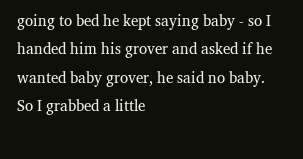going to bed he kept saying baby - so I handed him his grover and asked if he wanted baby grover, he said no baby. So I grabbed a little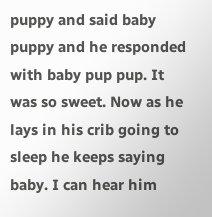puppy and said baby puppy and he responded with baby pup pup. It was so sweet. Now as he lays in his crib going to sleep he keeps saying baby. I can hear him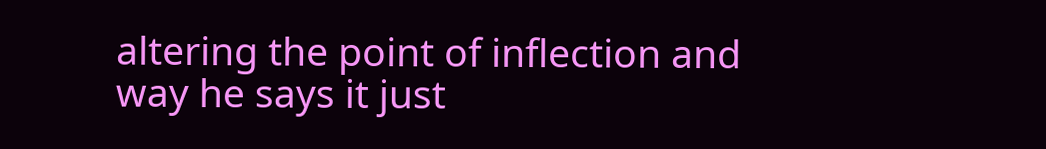altering the point of inflection and way he says it just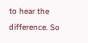to hear the difference. So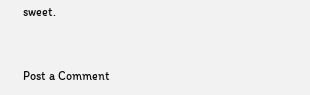sweet.


Post a Comment